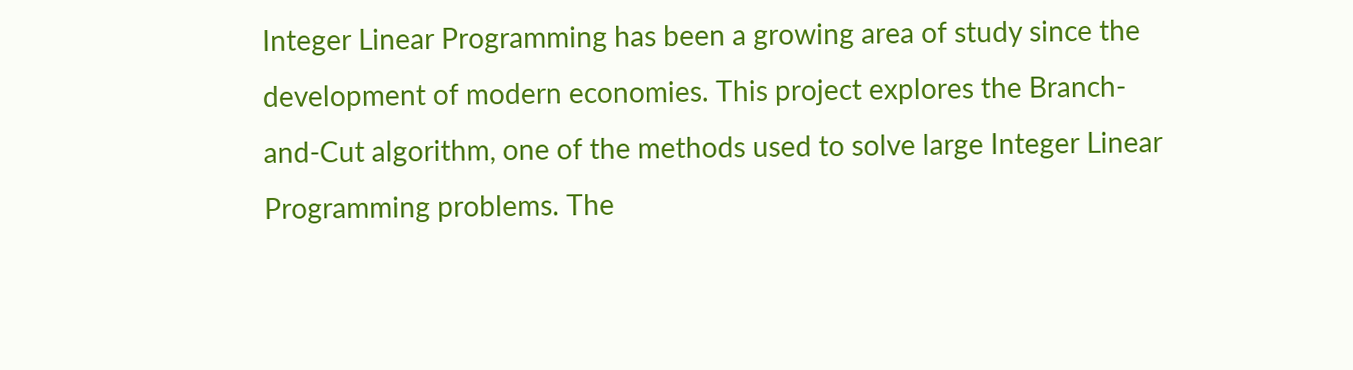Integer Linear Programming has been a growing area of study since the development of modern economies. This project explores the Branch-and-Cut algorithm, one of the methods used to solve large Integer Linear Programming problems. The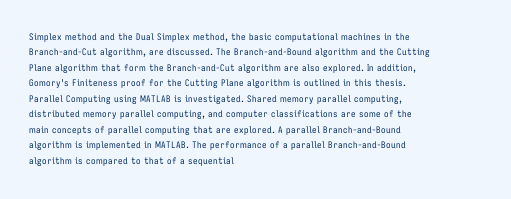Simplex method and the Dual Simplex method, the basic computational machines in the Branch-and-Cut algorithm, are discussed. The Branch-and-Bound algorithm and the Cutting Plane algorithm that form the Branch-and-Cut algorithm are also explored. In addition, Gomory's Finiteness proof for the Cutting Plane algorithm is outlined in this thesis. Parallel Computing using MATLAB is investigated. Shared memory parallel computing, distributed memory parallel computing, and computer classifications are some of the main concepts of parallel computing that are explored. A parallel Branch-and-Bound algorithm is implemented in MATLAB. The performance of a parallel Branch-and-Bound algorithm is compared to that of a sequential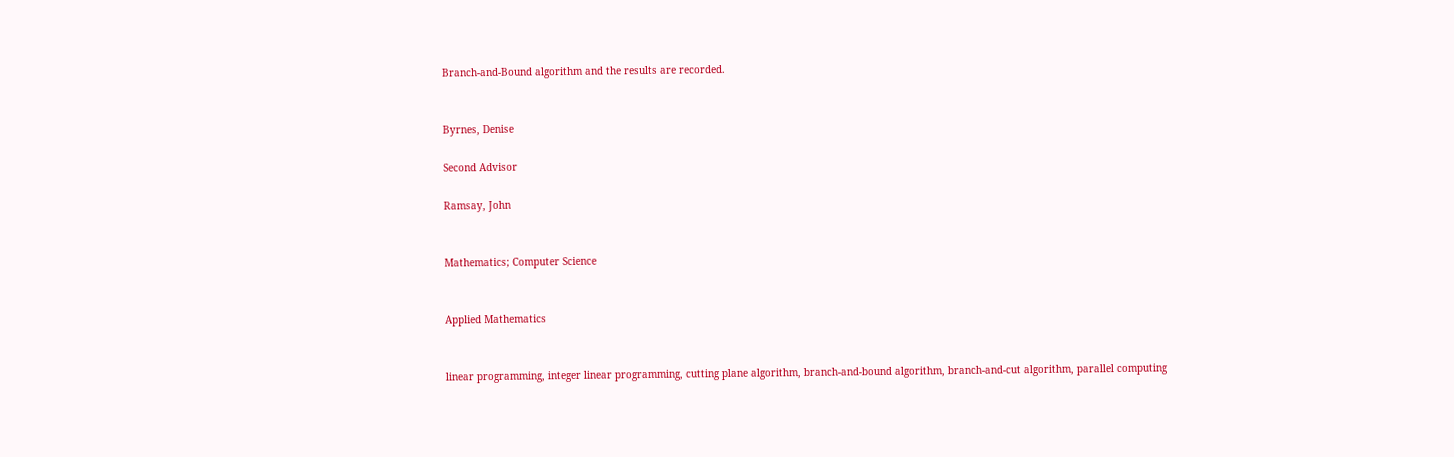Branch-and-Bound algorithm and the results are recorded.


Byrnes, Denise

Second Advisor

Ramsay, John


Mathematics; Computer Science


Applied Mathematics


linear programming, integer linear programming, cutting plane algorithm, branch-and-bound algorithm, branch-and-cut algorithm, parallel computing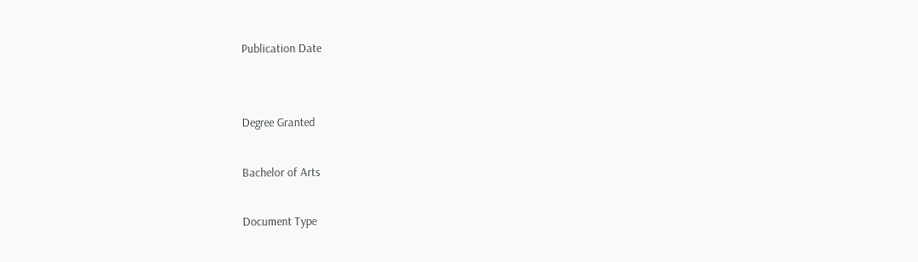Publication Date


Degree Granted

Bachelor of Arts

Document Type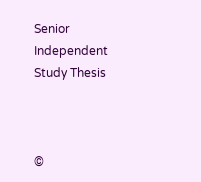Senior Independent Study Thesis



©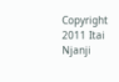Copyright 2011 Itai Njanji